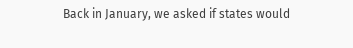Back in January, we asked if states would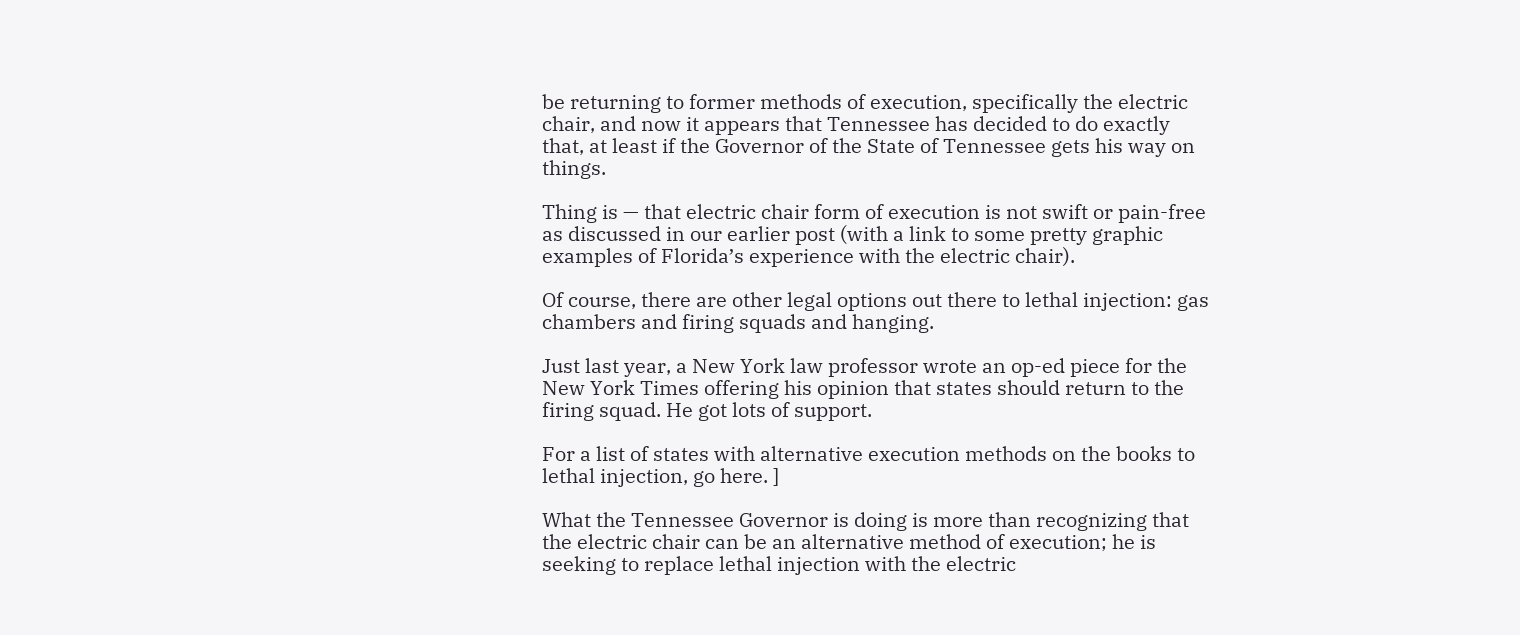be returning to former methods of execution, specifically the electric chair, and now it appears that Tennessee has decided to do exactly that, at least if the Governor of the State of Tennessee gets his way on things.

Thing is — that electric chair form of execution is not swift or pain-free as discussed in our earlier post (with a link to some pretty graphic examples of Florida’s experience with the electric chair).

Of course, there are other legal options out there to lethal injection: gas chambers and firing squads and hanging.

Just last year, a New York law professor wrote an op-ed piece for the New York Times offering his opinion that states should return to the firing squad. He got lots of support.

For a list of states with alternative execution methods on the books to lethal injection, go here. ]

What the Tennessee Governor is doing is more than recognizing that the electric chair can be an alternative method of execution; he is seeking to replace lethal injection with the electric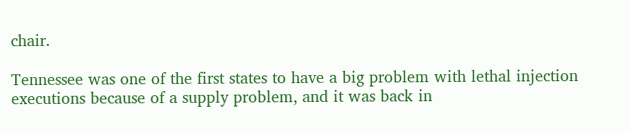chair.

Tennessee was one of the first states to have a big problem with lethal injection executions because of a supply problem, and it was back in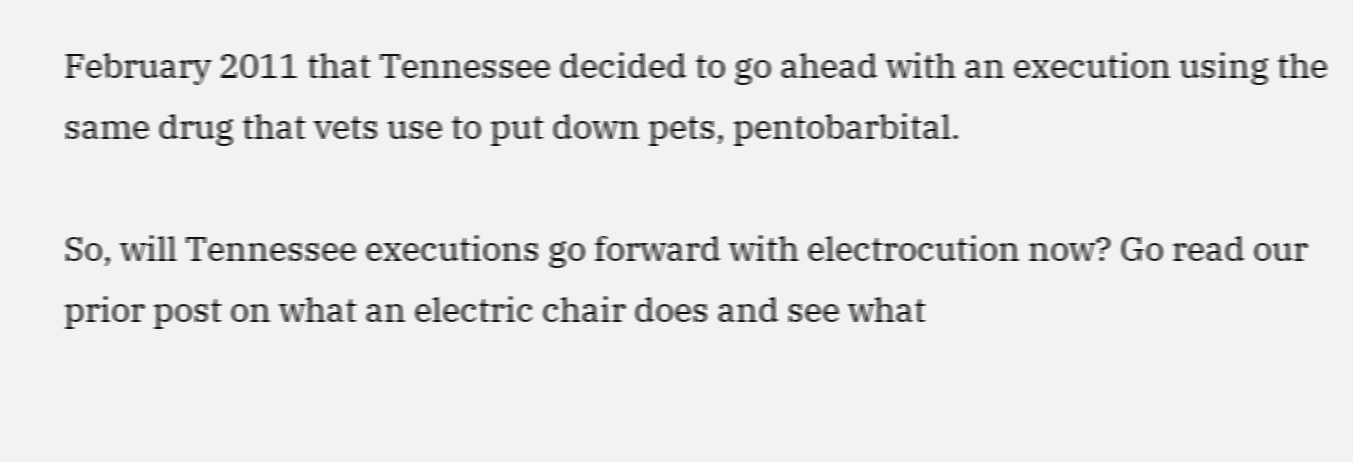February 2011 that Tennessee decided to go ahead with an execution using the same drug that vets use to put down pets, pentobarbital.

So, will Tennessee executions go forward with electrocution now? Go read our prior post on what an electric chair does and see what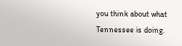you think about what Tennessee is doing.